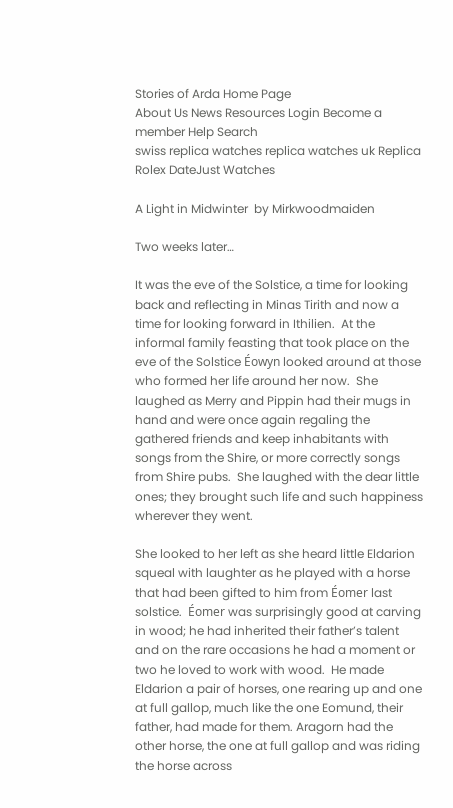Stories of Arda Home Page
About Us News Resources Login Become a member Help Search
swiss replica watches replica watches uk Replica Rolex DateJust Watches

A Light in Midwinter  by Mirkwoodmaiden

Two weeks later…

It was the eve of the Solstice, a time for looking back and reflecting in Minas Tirith and now a time for looking forward in Ithilien.  At the informal family feasting that took place on the eve of the Solstice Éowyn looked around at those who formed her life around her now.  She laughed as Merry and Pippin had their mugs in hand and were once again regaling the gathered friends and keep inhabitants with songs from the Shire, or more correctly songs from Shire pubs.  She laughed with the dear little ones; they brought such life and such happiness wherever they went.

She looked to her left as she heard little Eldarion squeal with laughter as he played with a horse that had been gifted to him from Éomer last solstice.  Éomer was surprisingly good at carving in wood; he had inherited their father’s talent and on the rare occasions he had a moment or two he loved to work with wood.  He made Eldarion a pair of horses, one rearing up and one at full gallop, much like the one Eomund, their father, had made for them. Aragorn had the other horse, the one at full gallop and was riding the horse across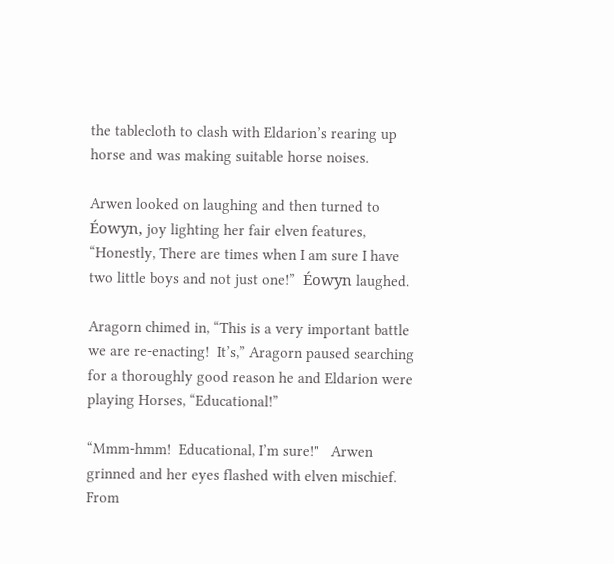the tablecloth to clash with Eldarion’s rearing up horse and was making suitable horse noises.

Arwen looked on laughing and then turned to Éowyn, joy lighting her fair elven features, “Honestly, There are times when I am sure I have two little boys and not just one!”  Éowyn laughed.

Aragorn chimed in, “This is a very important battle we are re-enacting!  It’s,” Aragorn paused searching for a thoroughly good reason he and Eldarion were playing Horses, “Educational!”

“Mmm-hmm!  Educational, I’m sure!"   Arwen grinned and her eyes flashed with elven mischief.  From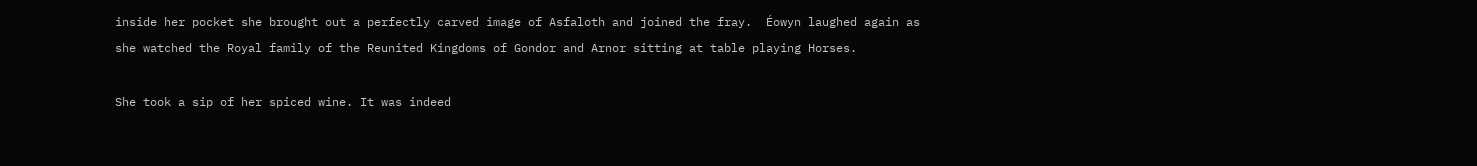inside her pocket she brought out a perfectly carved image of Asfaloth and joined the fray.  Éowyn laughed again as she watched the Royal family of the Reunited Kingdoms of Gondor and Arnor sitting at table playing Horses.

She took a sip of her spiced wine. It was indeed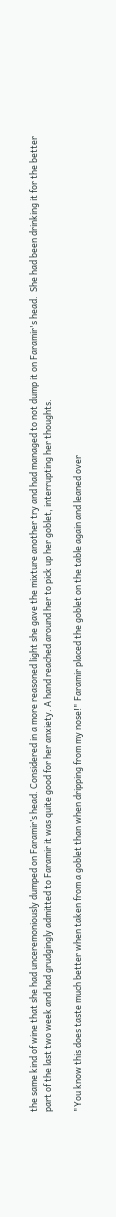the same kind of wine that she had unceremoniously dumped on Faramir’s head. Considered in a more reasoned light she gave the mixture another try and had managed to not dump it on Faramir's head.  She had been drinking it for the better part of the last two week and had grudgingly admitted to Faramir it was quite good for her anxiety. A hand reached around her to pick up her goblet, interrupting her thoughts.

"You know this does taste much better when taken from a goblet than when dripping from my nose!" Faramir placed the goblet on the table again and leaned over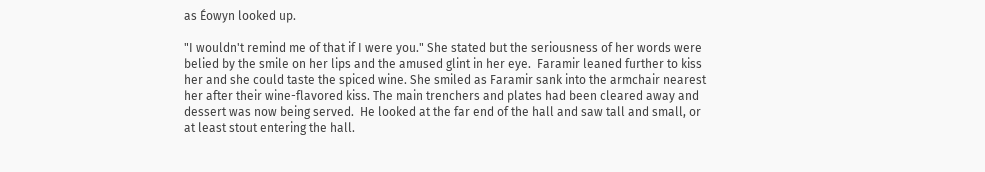as Éowyn looked up.

"I wouldn't remind me of that if I were you." She stated but the seriousness of her words were belied by the smile on her lips and the amused glint in her eye.  Faramir leaned further to kiss her and she could taste the spiced wine. She smiled as Faramir sank into the armchair nearest her after their wine-flavored kiss. The main trenchers and plates had been cleared away and dessert was now being served.  He looked at the far end of the hall and saw tall and small, or at least stout entering the hall.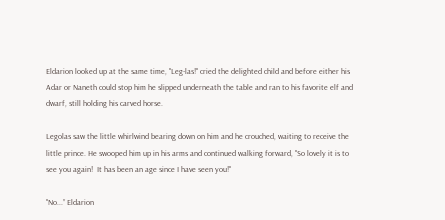Eldarion looked up at the same time, "Leg-las!" cried the delighted child and before either his Adar or Naneth could stop him he slipped underneath the table and ran to his favorite elf and dwarf, still holding his carved horse.

Legolas saw the little whirlwind bearing down on him and he crouched, waiting to receive the little prince. He swooped him up in his arms and continued walking forward, "So lovely it is to see you again!  It has been an age since I have seen you!"

"No...” Eldarion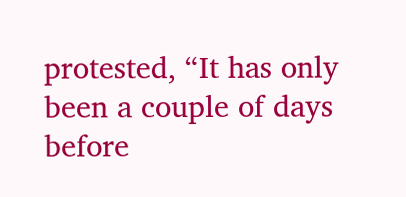protested, “It has only been a couple of days before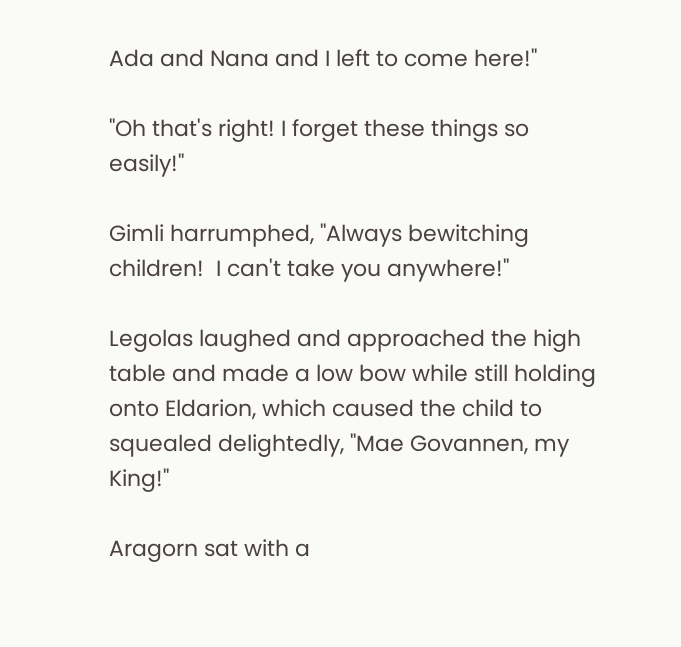Ada and Nana and I left to come here!"

"Oh that's right! I forget these things so easily!"

Gimli harrumphed, "Always bewitching children!  I can't take you anywhere!"

Legolas laughed and approached the high table and made a low bow while still holding onto Eldarion, which caused the child to squealed delightedly, "Mae Govannen, my King!"

Aragorn sat with a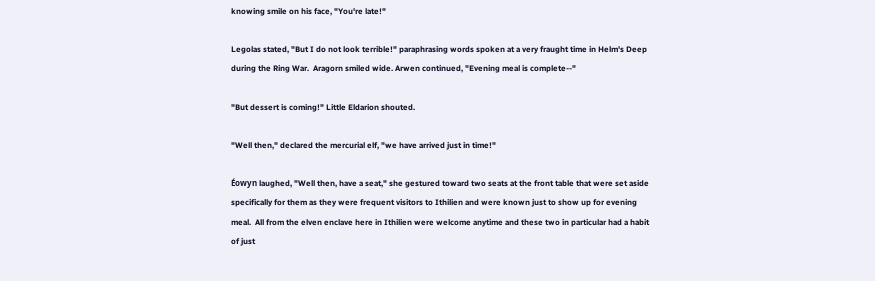knowing smile on his face, "You're late!"

Legolas stated, "But I do not look terrible!" paraphrasing words spoken at a very fraught time in Helm's Deep during the Ring War.  Aragorn smiled wide. Arwen continued, "Evening meal is complete--"

"But dessert is coming!" Little Eldarion shouted.

"Well then," declared the mercurial elf, "we have arrived just in time!"

Éowyn laughed, "Well then, have a seat," she gestured toward two seats at the front table that were set aside specifically for them as they were frequent visitors to Ithilien and were known just to show up for evening meal.  All from the elven enclave here in Ithilien were welcome anytime and these two in particular had a habit of just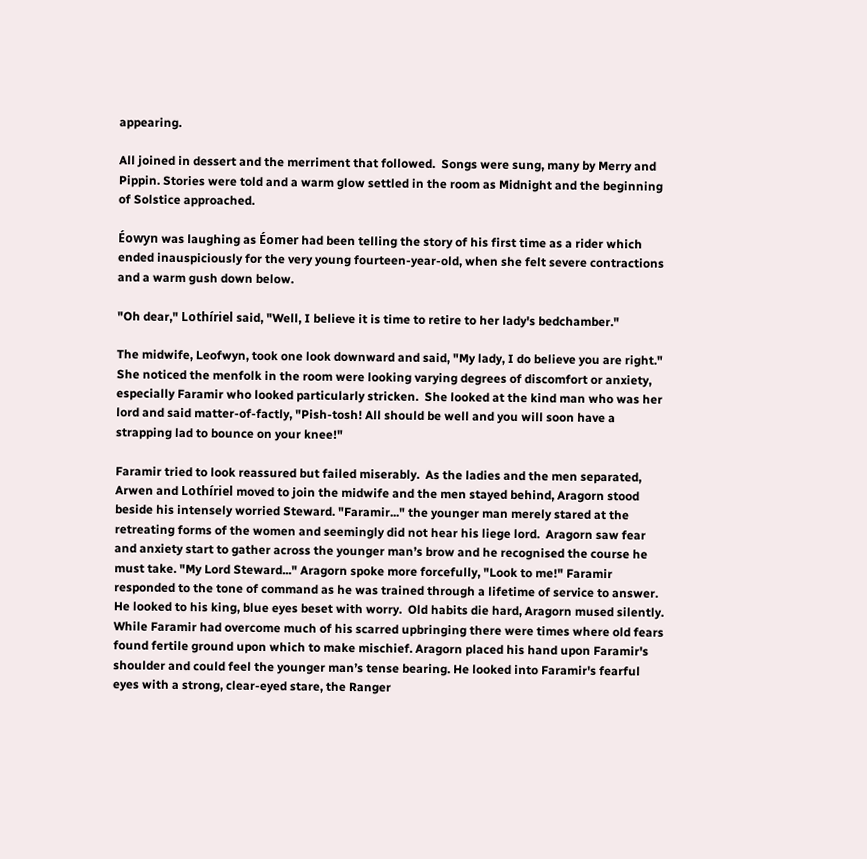appearing.

All joined in dessert and the merriment that followed.  Songs were sung, many by Merry and Pippin. Stories were told and a warm glow settled in the room as Midnight and the beginning of Solstice approached.

Éowyn was laughing as Éomer had been telling the story of his first time as a rider which ended inauspiciously for the very young fourteen-year-old, when she felt severe contractions and a warm gush down below.

"Oh dear," Lothíriel said, "Well, I believe it is time to retire to her lady's bedchamber."

The midwife, Leofwyn, took one look downward and said, "My lady, I do believe you are right."  She noticed the menfolk in the room were looking varying degrees of discomfort or anxiety, especially Faramir who looked particularly stricken.  She looked at the kind man who was her lord and said matter-of-factly, "Pish-tosh! All should be well and you will soon have a strapping lad to bounce on your knee!"

Faramir tried to look reassured but failed miserably.  As the ladies and the men separated, Arwen and Lothíriel moved to join the midwife and the men stayed behind, Aragorn stood beside his intensely worried Steward. "Faramir..." the younger man merely stared at the retreating forms of the women and seemingly did not hear his liege lord.  Aragorn saw fear and anxiety start to gather across the younger man’s brow and he recognised the course he must take. "My Lord Steward..." Aragorn spoke more forcefully, "Look to me!" Faramir responded to the tone of command as he was trained through a lifetime of service to answer. He looked to his king, blue eyes beset with worry.  Old habits die hard, Aragorn mused silently. While Faramir had overcome much of his scarred upbringing there were times where old fears found fertile ground upon which to make mischief. Aragorn placed his hand upon Faramir's shoulder and could feel the younger man’s tense bearing. He looked into Faramir's fearful eyes with a strong, clear-eyed stare, the Ranger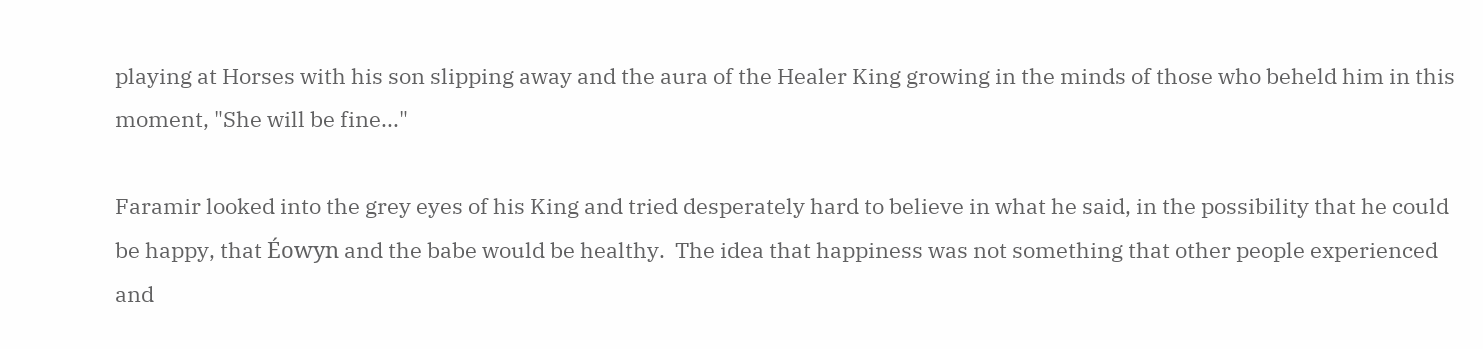playing at Horses with his son slipping away and the aura of the Healer King growing in the minds of those who beheld him in this moment, "She will be fine..."

Faramir looked into the grey eyes of his King and tried desperately hard to believe in what he said, in the possibility that he could be happy, that Éowyn and the babe would be healthy.  The idea that happiness was not something that other people experienced and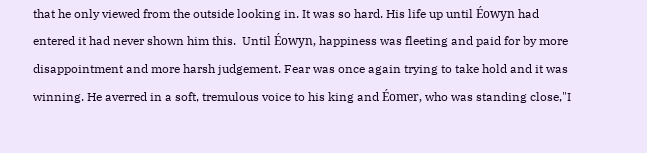that he only viewed from the outside looking in. It was so hard. His life up until Éowyn had entered it had never shown him this.  Until Éowyn, happiness was fleeting and paid for by more disappointment and more harsh judgement. Fear was once again trying to take hold and it was winning. He averred in a soft, tremulous voice to his king and Éomer, who was standing close,"I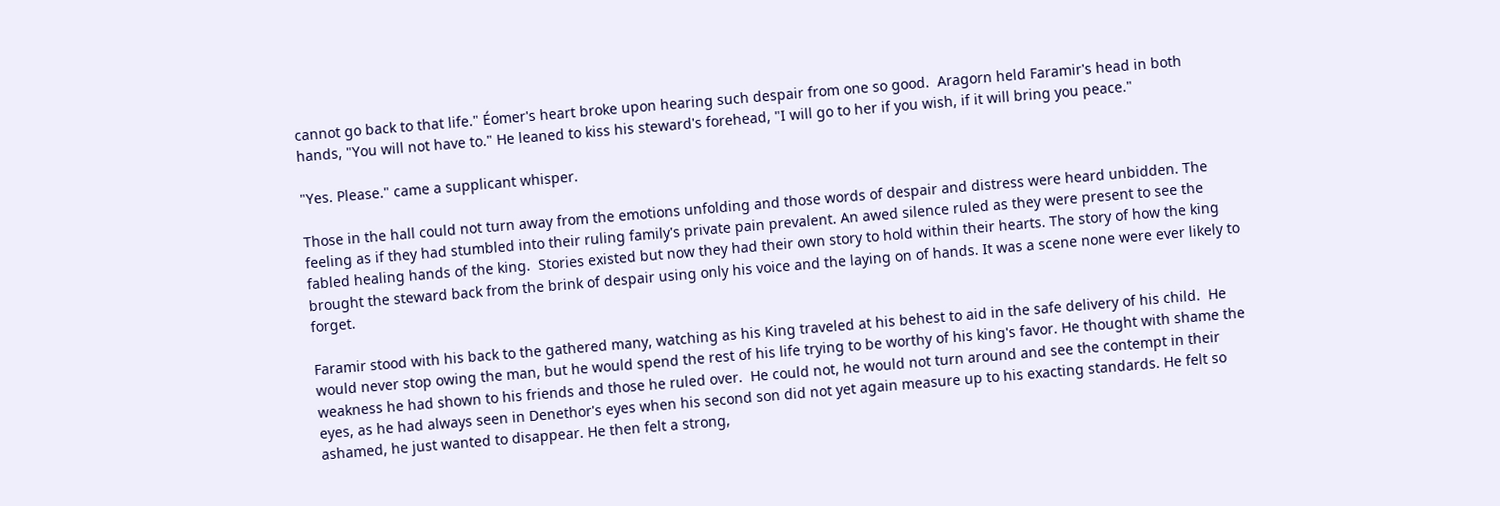cannot go back to that life." Éomer's heart broke upon hearing such despair from one so good.  Aragorn held Faramir's head in both hands, "You will not have to." He leaned to kiss his steward's forehead, "I will go to her if you wish, if it will bring you peace."

"Yes. Please." came a supplicant whisper.

Those in the hall could not turn away from the emotions unfolding and those words of despair and distress were heard unbidden. The feeling as if they had stumbled into their ruling family's private pain prevalent. An awed silence ruled as they were present to see the fabled healing hands of the king.  Stories existed but now they had their own story to hold within their hearts. The story of how the king brought the steward back from the brink of despair using only his voice and the laying on of hands. It was a scene none were ever likely to forget.

Faramir stood with his back to the gathered many, watching as his King traveled at his behest to aid in the safe delivery of his child.  He would never stop owing the man, but he would spend the rest of his life trying to be worthy of his king's favor. He thought with shame the weakness he had shown to his friends and those he ruled over.  He could not, he would not turn around and see the contempt in their eyes, as he had always seen in Denethor's eyes when his second son did not yet again measure up to his exacting standards. He felt so ashamed, he just wanted to disappear. He then felt a strong,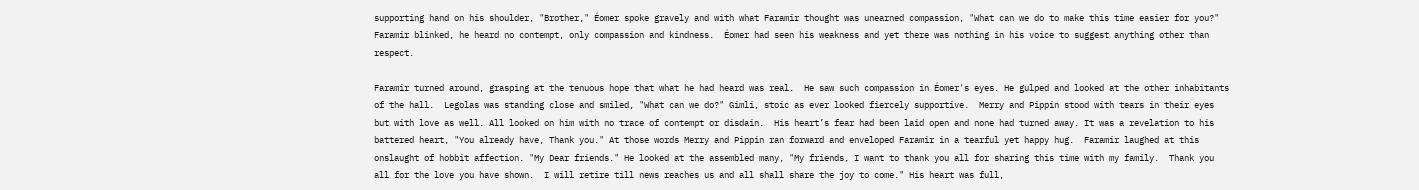supporting hand on his shoulder, "Brother," Éomer spoke gravely and with what Faramir thought was unearned compassion, "What can we do to make this time easier for you?" Faramir blinked, he heard no contempt, only compassion and kindness.  Éomer had seen his weakness and yet there was nothing in his voice to suggest anything other than respect.

Faramir turned around, grasping at the tenuous hope that what he had heard was real.  He saw such compassion in Éomer's eyes. He gulped and looked at the other inhabitants of the hall.  Legolas was standing close and smiled, "What can we do?" Gimli, stoic as ever looked fiercely supportive.  Merry and Pippin stood with tears in their eyes but with love as well. All looked on him with no trace of contempt or disdain.  His heart’s fear had been laid open and none had turned away. It was a revelation to his battered heart, "You already have, Thank you." At those words Merry and Pippin ran forward and enveloped Faramir in a tearful yet happy hug.  Faramir laughed at this onslaught of hobbit affection. "My Dear friends." He looked at the assembled many, "My friends, I want to thank you all for sharing this time with my family.  Thank you all for the love you have shown.  I will retire till news reaches us and all shall share the joy to come." His heart was full,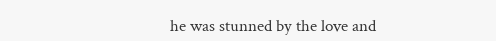he was stunned by the love and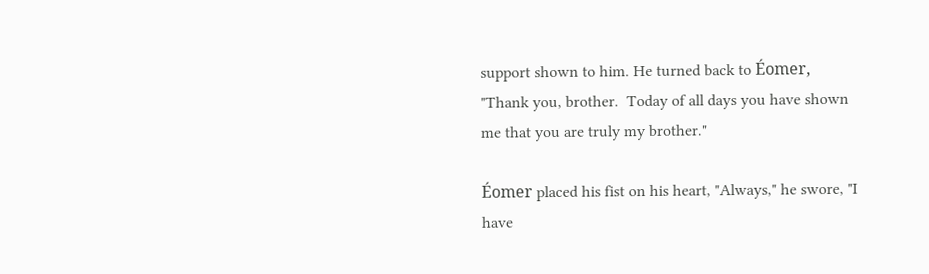support shown to him. He turned back to Éomer, "Thank you, brother.  Today of all days you have shown me that you are truly my brother."

Éomer placed his fist on his heart, "Always," he swore, "I have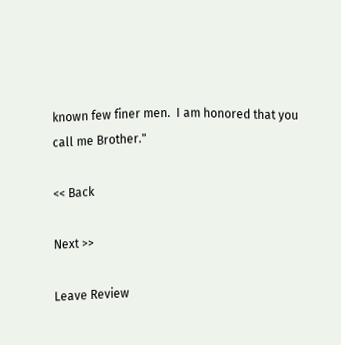known few finer men.  I am honored that you call me Brother."

<< Back

Next >>

Leave Review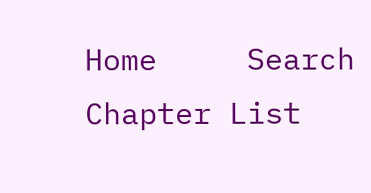Home     Search     Chapter List